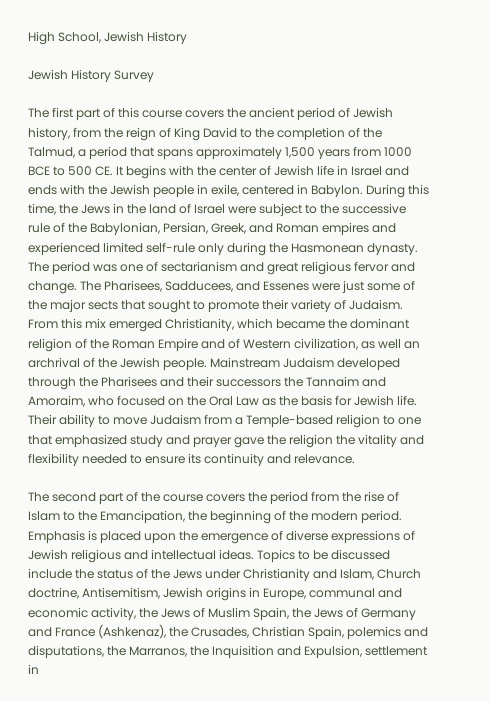High School, Jewish History

Jewish History Survey

The first part of this course covers the ancient period of Jewish history, from the reign of King David to the completion of the Talmud, a period that spans approximately 1,500 years from 1000 BCE to 500 CE. It begins with the center of Jewish life in Israel and ends with the Jewish people in exile, centered in Babylon. During this time, the Jews in the land of Israel were subject to the successive rule of the Babylonian, Persian, Greek, and Roman empires and experienced limited self-rule only during the Hasmonean dynasty. The period was one of sectarianism and great religious fervor and change. The Pharisees, Sadducees, and Essenes were just some of the major sects that sought to promote their variety of Judaism. From this mix emerged Christianity, which became the dominant religion of the Roman Empire and of Western civilization, as well an archrival of the Jewish people. Mainstream Judaism developed through the Pharisees and their successors the Tannaim and Amoraim, who focused on the Oral Law as the basis for Jewish life. Their ability to move Judaism from a Temple-based religion to one that emphasized study and prayer gave the religion the vitality and flexibility needed to ensure its continuity and relevance.

The second part of the course covers the period from the rise of Islam to the Emancipation, the beginning of the modern period. Emphasis is placed upon the emergence of diverse expressions of Jewish religious and intellectual ideas. Topics to be discussed include the status of the Jews under Christianity and Islam, Church doctrine, Antisemitism, Jewish origins in Europe, communal and economic activity, the Jews of Muslim Spain, the Jews of Germany and France (Ashkenaz), the Crusades, Christian Spain, polemics and disputations, the Marranos, the Inquisition and Expulsion, settlement in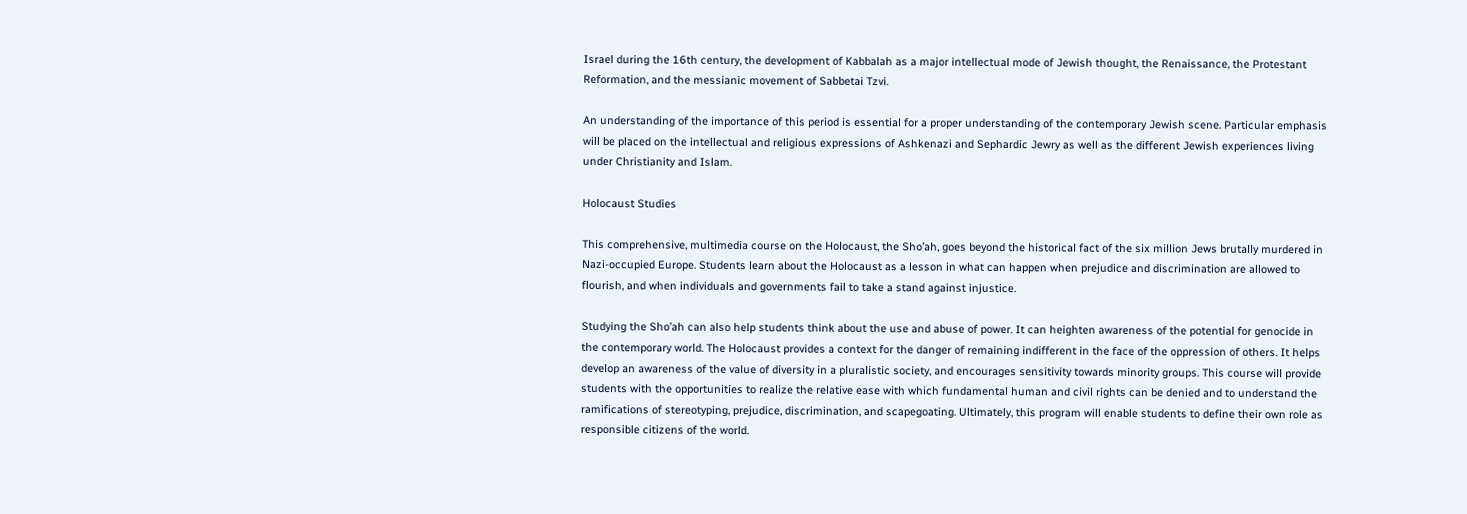Israel during the 16th century, the development of Kabbalah as a major intellectual mode of Jewish thought, the Renaissance, the Protestant  Reformation, and the messianic movement of Sabbetai Tzvi.

An understanding of the importance of this period is essential for a proper understanding of the contemporary Jewish scene. Particular emphasis will be placed on the intellectual and religious expressions of Ashkenazi and Sephardic Jewry as well as the different Jewish experiences living under Christianity and Islam.

Holocaust Studies

This comprehensive, multimedia course on the Holocaust, the Sho’ah, goes beyond the historical fact of the six million Jews brutally murdered in Nazi-occupied Europe. Students learn about the Holocaust as a lesson in what can happen when prejudice and discrimination are allowed to flourish, and when individuals and governments fail to take a stand against injustice.

Studying the Sho’ah can also help students think about the use and abuse of power. It can heighten awareness of the potential for genocide in the contemporary world. The Holocaust provides a context for the danger of remaining indifferent in the face of the oppression of others. It helps develop an awareness of the value of diversity in a pluralistic society, and encourages sensitivity towards minority groups. This course will provide students with the opportunities to realize the relative ease with which fundamental human and civil rights can be denied and to understand the ramifications of stereotyping, prejudice, discrimination, and scapegoating. Ultimately, this program will enable students to define their own role as responsible citizens of the world.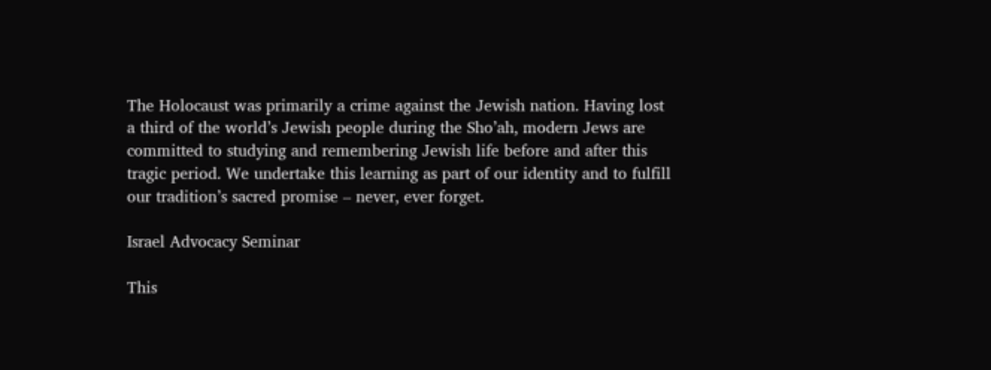The Holocaust was primarily a crime against the Jewish nation. Having lost a third of the world’s Jewish people during the Sho’ah, modern Jews are committed to studying and remembering Jewish life before and after this tragic period. We undertake this learning as part of our identity and to fulfill our tradition’s sacred promise – never, ever forget.

Israel Advocacy Seminar

This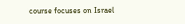course focuses on Israel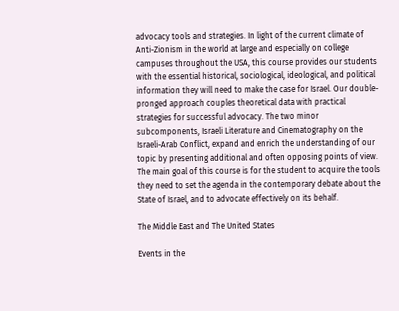advocacy tools and strategies. In light of the current climate of Anti-Zionism in the world at large and especially on college campuses throughout the USA, this course provides our students with the essential historical, sociological, ideological, and political information they will need to make the case for Israel. Our double-pronged approach couples theoretical data with practical strategies for successful advocacy. The two minor subcomponents, Israeli Literature and Cinematography on the Israeli-Arab Conflict, expand and enrich the understanding of our topic by presenting additional and often opposing points of view. The main goal of this course is for the student to acquire the tools they need to set the agenda in the contemporary debate about the State of Israel, and to advocate effectively on its behalf.

The Middle East and The United States

Events in the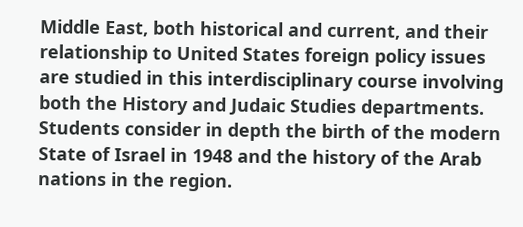Middle East, both historical and current, and their relationship to United States foreign policy issues are studied in this interdisciplinary course involving both the History and Judaic Studies departments. Students consider in depth the birth of the modern State of Israel in 1948 and the history of the Arab nations in the region.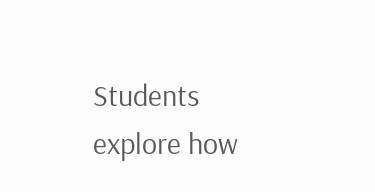Students explore how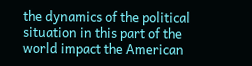the dynamics of the political situation in this part of the world impact the American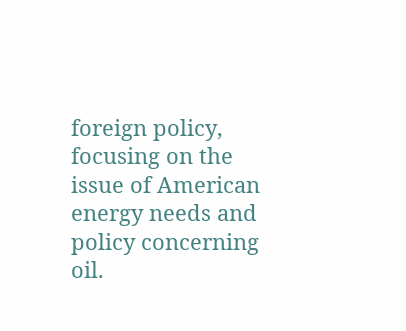foreign policy, focusing on the issue of American energy needs and policy concerning oil.